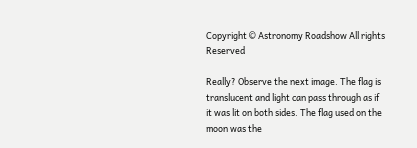Copyright © Astronomy Roadshow All rights Reserved

Really? Observe the next image. The flag is translucent and light can pass through as if it was lit on both sides. The flag used on the moon was the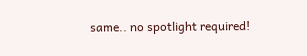same.. no spotlight required!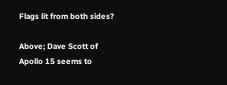Flags lit from both sides?

Above; Dave Scott of Apollo 15 seems to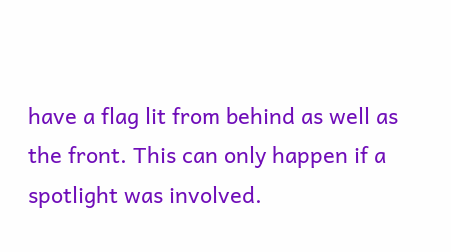have a flag lit from behind as well as the front. This can only happen if a spotlight was involved.